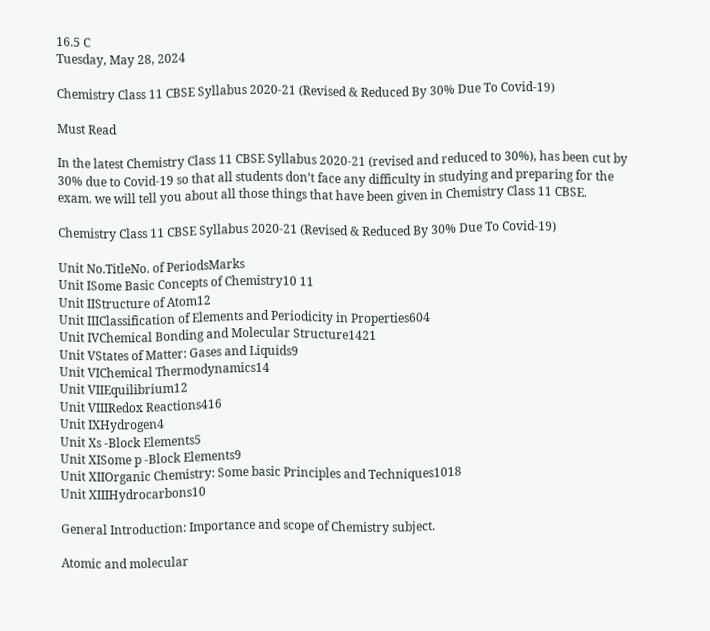16.5 C
Tuesday, May 28, 2024

Chemistry Class 11 CBSE Syllabus 2020-21 (Revised & Reduced By 30% Due To Covid-19)

Must Read

In the latest Chemistry Class 11 CBSE Syllabus 2020-21 (revised and reduced to 30%), has been cut by 30% due to Covid-19 so that all students don’t face any difficulty in studying and preparing for the exam. we will tell you about all those things that have been given in Chemistry Class 11 CBSE.

Chemistry Class 11 CBSE Syllabus 2020-21 (Revised & Reduced By 30% Due To Covid-19)

Unit No.TitleNo. of PeriodsMarks
Unit ISome Basic Concepts of Chemistry10 11
Unit IIStructure of Atom12
Unit IIIClassification of Elements and Periodicity in Properties604
Unit IVChemical Bonding and Molecular Structure1421
Unit VStates of Matter: Gases and Liquids9
Unit VIChemical Thermodynamics14
Unit VIIEquilibrium12
Unit VIIIRedox Reactions416
Unit IXHydrogen4
Unit Xs ‐Block Elements5
Unit XISome p ‐Block Elements9
Unit XIIOrganic Chemistry: Some basic Principles and Techniques1018
Unit XIIIHydrocarbons10

General Introduction: Importance and scope of Chemistry subject.

Atomic and molecular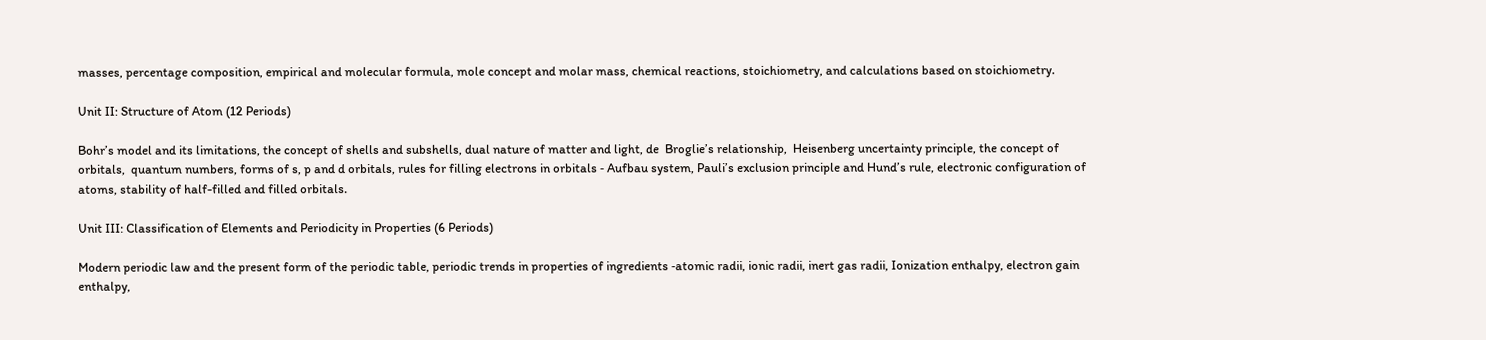masses, percentage composition, empirical and molecular formula, mole concept and molar mass, chemical reactions, stoichiometry, and calculations based on stoichiometry.

Unit II: Structure of Atom (12 Periods)

Bohr’s model and its limitations, the concept of shells and subshells, dual nature of matter and light, de  Broglie’s relationship,  Heisenberg uncertainty principle, the concept of orbitals,  quantum numbers, forms of s, p and d orbitals, rules for filling electrons in orbitals ‐ Aufbau system, Pauli’s exclusion principle and Hund’s rule, electronic configuration of atoms, stability of half-filled and filled orbitals.

Unit III: Classification of Elements and Periodicity in Properties (6 Periods)

Modern periodic law and the present form of the periodic table, periodic trends in properties of ingredients ‐atomic radii, ionic radii, inert gas radii, Ionization enthalpy, electron gain enthalpy,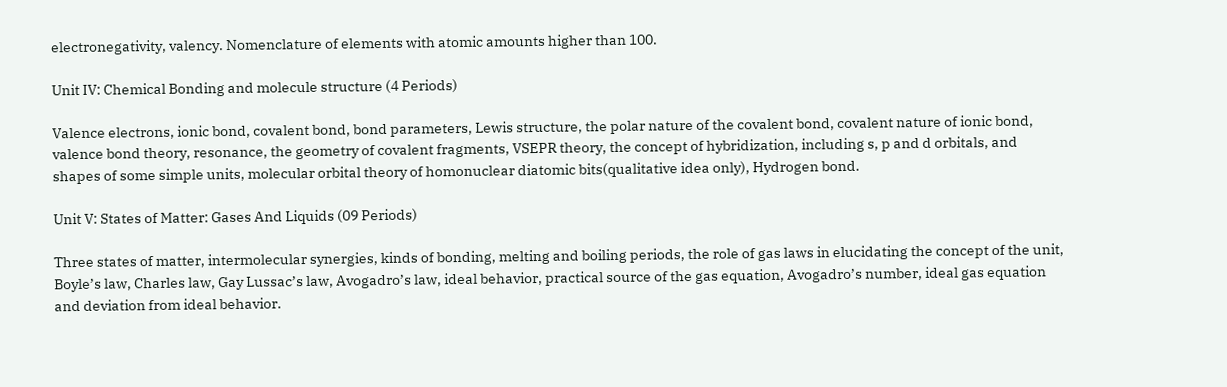electronegativity, valency. Nomenclature of elements with atomic amounts higher than 100.

Unit IV: Chemical Bonding and molecule structure (4 Periods)

Valence electrons, ionic bond, covalent bond, bond parameters, Lewis structure, the polar nature of the covalent bond, covalent nature of ionic bond, valence bond theory, resonance, the geometry of covalent fragments, VSEPR theory, the concept of hybridization, including s, p and d orbitals, and shapes of some simple units, molecular orbital theory of homonuclear diatomic bits(qualitative idea only), Hydrogen bond.

Unit V: States of Matter: Gases And Liquids (09 Periods)

Three states of matter, intermolecular synergies, kinds of bonding, melting and boiling periods, the role of gas laws in elucidating the concept of the unit, Boyle’s law, Charles law, Gay Lussac’s law, Avogadro’s law, ideal behavior, practical source of the gas equation, Avogadro’s number, ideal gas equation and deviation from ideal behavior.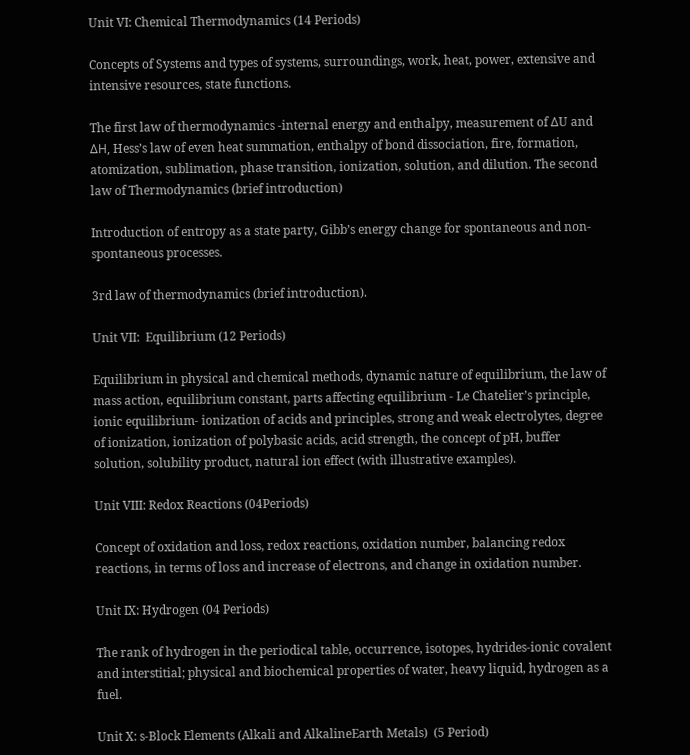Unit VI: Chemical Thermodynamics (14 Periods)

Concepts of Systems and types of systems, surroundings, work, heat, power, extensive and intensive resources, state functions.

The first law of thermodynamics ‐internal energy and enthalpy, measurement of ΔU and ΔH, Hess’s law of even heat summation, enthalpy of bond dissociation, fire, formation, atomization, sublimation, phase transition, ionization, solution, and dilution. The second law of Thermodynamics (brief introduction)

Introduction of entropy as a state party, Gibb’s energy change for spontaneous and non‐spontaneous processes.

3rd law of thermodynamics (brief introduction).

Unit VII:  Equilibrium (12 Periods)

Equilibrium in physical and chemical methods, dynamic nature of equilibrium, the law of mass action, equilibrium constant, parts affecting equilibrium ‐ Le Chatelier’s principle, ionic equilibrium‐ ionization of acids and principles, strong and weak electrolytes, degree of ionization, ionization of polybasic acids, acid strength, the concept of pH, buffer solution, solubility product, natural ion effect (with illustrative examples).

Unit VIII: Redox Reactions (04Periods)

Concept of oxidation and loss, redox reactions, oxidation number, balancing redox reactions, in terms of loss and increase of electrons, and change in oxidation number.

Unit IX: Hydrogen (04 Periods)

The rank of hydrogen in the periodical table, occurrence, isotopes, hydrides‐ionic covalent and interstitial; physical and biochemical properties of water, heavy liquid, hydrogen as a fuel.

Unit X: s‐Block Elements (Alkali and AlkalineEarth Metals)  (5 Period)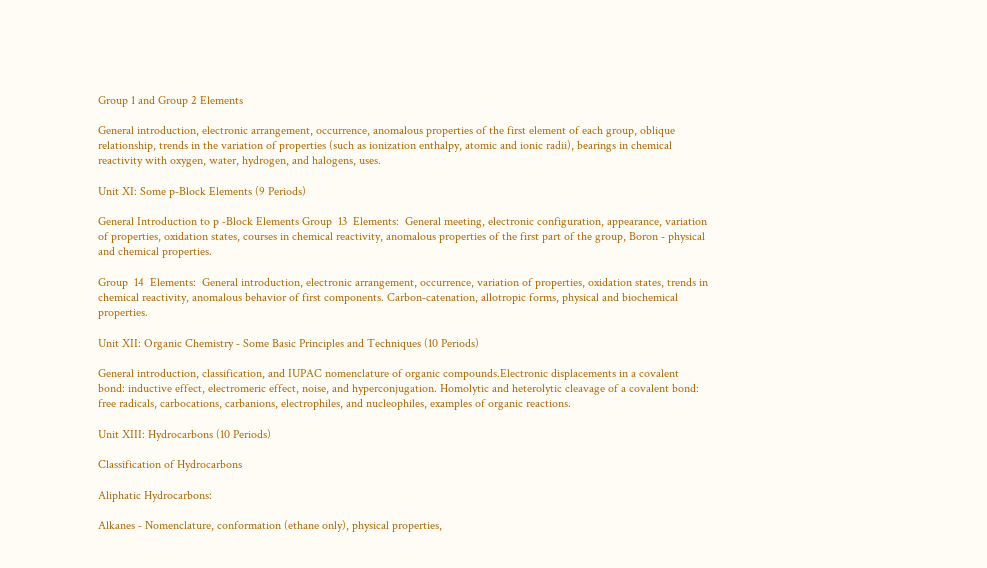Group 1 and Group 2 Elements

General introduction, electronic arrangement, occurrence, anomalous properties of the first element of each group, oblique relationship, trends in the variation of properties (such as ionization enthalpy, atomic and ionic radii), bearings in chemical reactivity with oxygen, water, hydrogen, and halogens, uses.

Unit XI: Some p‐Block Elements (9 Periods)

General Introduction to p ‐Block Elements Group  13  Elements:  General meeting, electronic configuration, appearance, variation of properties, oxidation states, courses in chemical reactivity, anomalous properties of the first part of the group, Boron ‐ physical and chemical properties.

Group  14  Elements:  General introduction, electronic arrangement, occurrence, variation of properties, oxidation states, trends in chemical reactivity, anomalous behavior of first components. Carbon‐catenation, allotropic forms, physical and biochemical properties.

Unit XII: Organic Chemistry ‐ Some Basic Principles and Techniques (10 Periods)

General introduction, classification, and IUPAC nomenclature of organic compounds.Electronic displacements in a covalent bond: inductive effect, electromeric effect, noise, and hyperconjugation. Homolytic and heterolytic cleavage of a covalent bond: free radicals, carbocations, carbanions, electrophiles, and nucleophiles, examples of organic reactions.

Unit XIII: Hydrocarbons (10 Periods)

Classification of Hydrocarbons

Aliphatic Hydrocarbons:

Alkanes ‐ Nomenclature, conformation (ethane only), physical properties,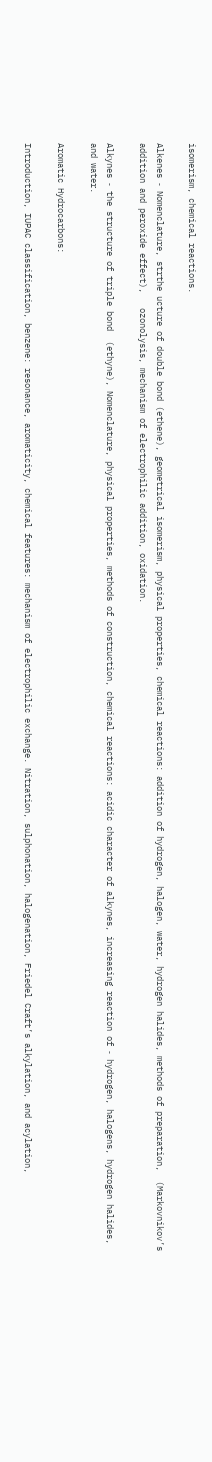isomerism, chemical reactions.

Alkenes ‐ Nomenclature, strthe ucture of double bond (ethene), geometrical isomerism, physical properties, chemical reactions: addition of hydrogen, halogen, water, hydrogen halides, methods of preparation,  (Markovnikov’s addition and peroxide effect),   ozonolysis, mechanism of electrophilic addition, oxidation.

Alkynes ‐ the structure of triple bond  (ethyne), Nomenclature, physical properties, methods of construction, chemical reactions: acidic character of alkynes, increasing reaction of ‐ hydrogen, halogens, hydrogen halides, and water.

Aromatic Hydrocarbons:

Introduction, IUPAC classification, benzene: resonance, aromaticity, chemical features: mechanism of electrophilic exchange. Nitration, sulphonation, halogenation, Friedel Craft’s alkylation, and acylation,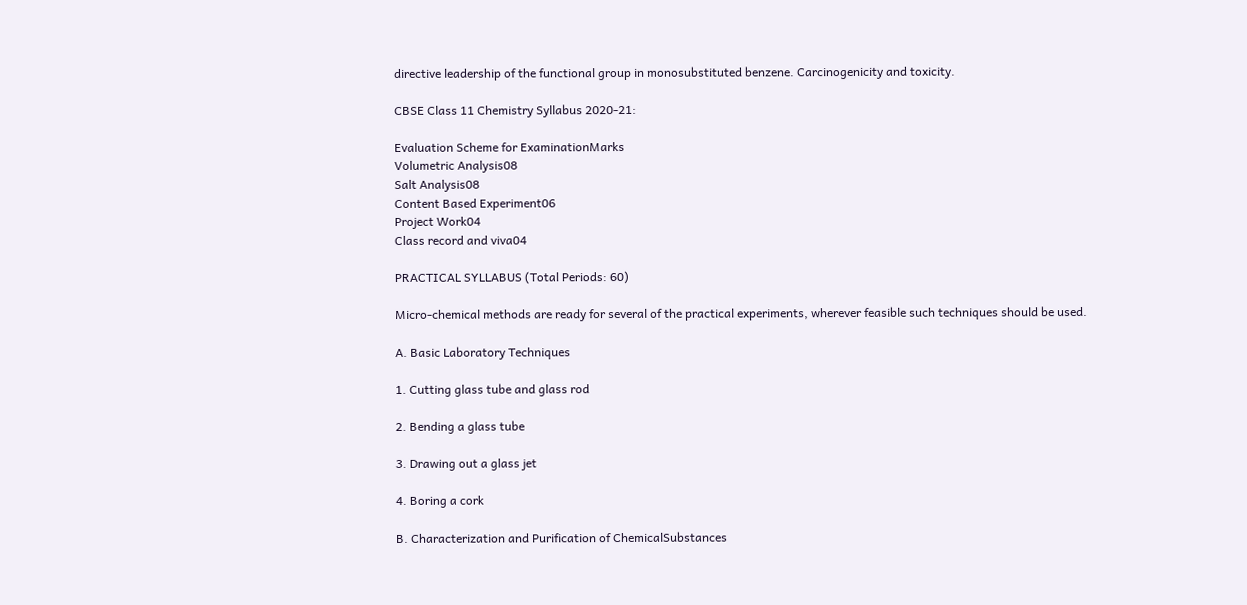directive leadership of the functional group in monosubstituted benzene. Carcinogenicity and toxicity.

CBSE Class 11 Chemistry Syllabus 2020-21:

Evaluation Scheme for ExaminationMarks
Volumetric Analysis08
Salt Analysis08
Content Based Experiment06
Project Work04
Class record and viva04

PRACTICAL SYLLABUS (Total Periods: 60)

Micro-chemical methods are ready for several of the practical experiments, wherever feasible such techniques should be used.

A. Basic Laboratory Techniques

1. Cutting glass tube and glass rod

2. Bending a glass tube

3. Drawing out a glass jet

4. Boring a cork

B. Characterization and Purification of ChemicalSubstances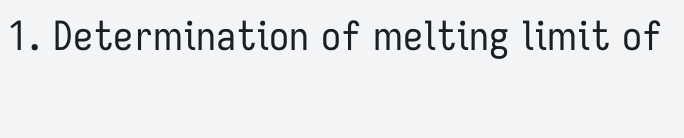1. Determination of melting limit of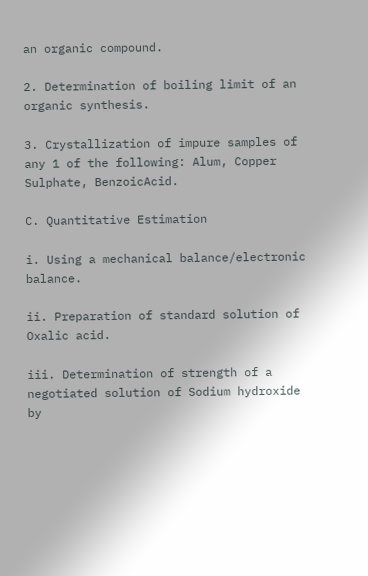an organic compound.

2. Determination of boiling limit of an organic synthesis.

3. Crystallization of impure samples of any 1 of the following: Alum, Copper Sulphate, BenzoicAcid.

C. Quantitative Estimation

i. Using a mechanical balance/electronic balance.

ii. Preparation of standard solution of Oxalic acid.

iii. Determination of strength of a negotiated solution of Sodium hydroxide by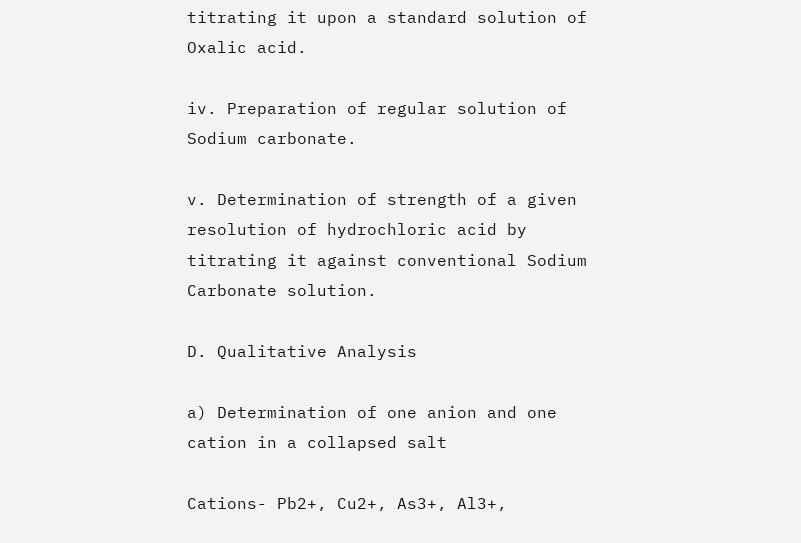titrating it upon a standard solution of Oxalic acid.

iv. Preparation of regular solution of Sodium carbonate.

v. Determination of strength of a given resolution of hydrochloric acid by titrating it against conventional Sodium Carbonate solution.

D. Qualitative Analysis

a) Determination of one anion and one cation in a collapsed salt

Cations- Pb2+, Cu2+, As3+, Al3+,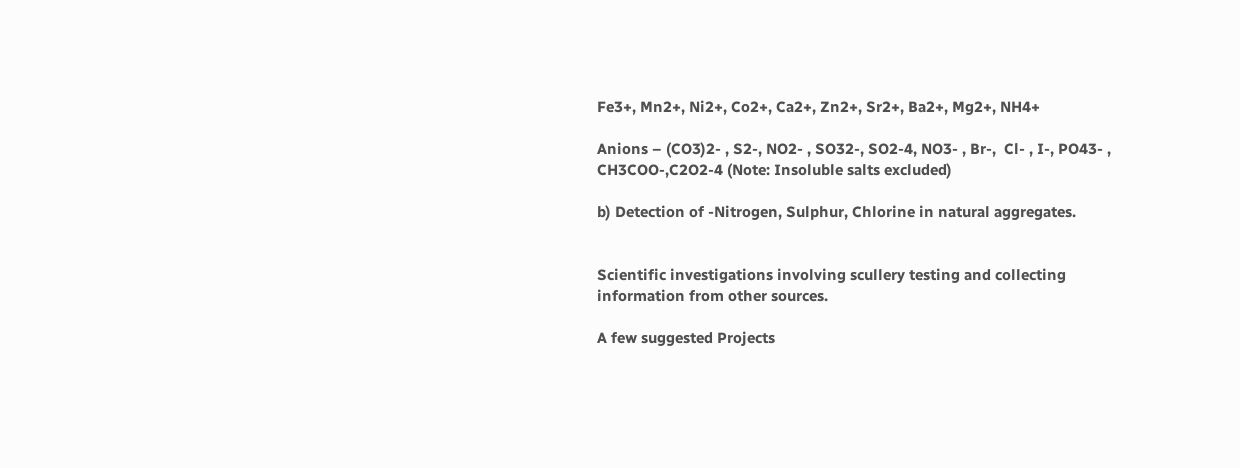Fe3+, Mn2+, Ni2+, Co2+, Ca2+, Zn2+, Sr2+, Ba2+, Mg2+, NH4+

Anions – (CO3)2- , S2-, NO2- , SO32-, SO2-4, NO3- , Br-,  Cl- , I-, PO43- , CH3COO-,C2O2-4 (Note: Insoluble salts excluded)

b) Detection of -Nitrogen, Sulphur, Chlorine in natural aggregates.


Scientific investigations involving scullery testing and collecting information from other sources.

A few suggested Projects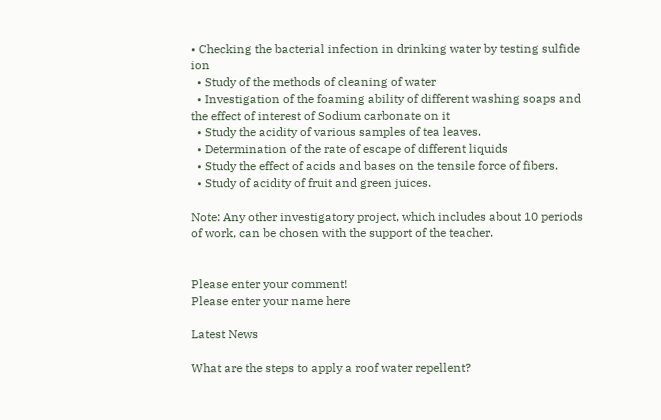• Checking the bacterial infection in drinking water by testing sulfide ion
  • Study of the methods of cleaning of water
  • Investigation of the foaming ability of different washing soaps and the effect of interest of Sodium carbonate on it
  • Study the acidity of various samples of tea leaves.
  • Determination of the rate of escape of different liquids
  • Study the effect of acids and bases on the tensile force of fibers.
  • Study of acidity of fruit and green juices.

Note: Any other investigatory project, which includes about 10 periods of work, can be chosen with the support of the teacher.


Please enter your comment!
Please enter your name here

Latest News

What are the steps to apply a roof water repellent?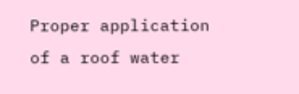Proper application of a roof water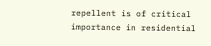repellent is of critical importance in residential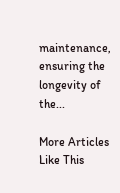maintenance, ensuring the longevity of the...

More Articles Like This